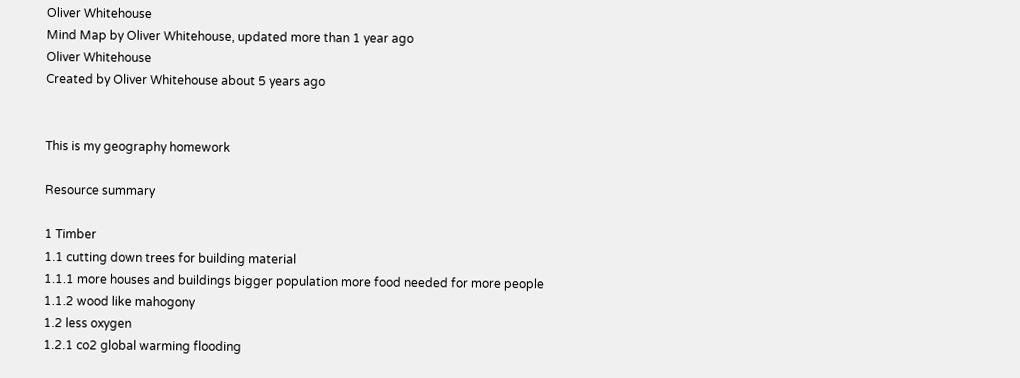Oliver Whitehouse
Mind Map by Oliver Whitehouse, updated more than 1 year ago
Oliver Whitehouse
Created by Oliver Whitehouse about 5 years ago


This is my geography homework

Resource summary

1 Timber
1.1 cutting down trees for building material
1.1.1 more houses and buildings bigger population more food needed for more people
1.1.2 wood like mahogony
1.2 less oxygen
1.2.1 co2 global warming flooding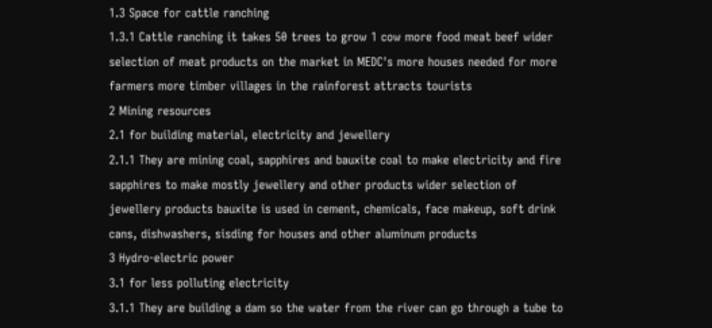1.3 Space for cattle ranching
1.3.1 Cattle ranching it takes 50 trees to grow 1 cow more food meat beef wider selection of meat products on the market in MEDC's more houses needed for more farmers more timber villages in the rainforest attracts tourists
2 Mining resources
2.1 for building material, electricity and jewellery
2.1.1 They are mining coal, sapphires and bauxite coal to make electricity and fire sapphires to make mostly jewellery and other products wider selection of jewellery products bauxite is used in cement, chemicals, face makeup, soft drink cans, dishwashers, sisding for houses and other aluminum products
3 Hydro-electric power
3.1 for less polluting electricity
3.1.1 They are building a dam so the water from the river can go through a tube to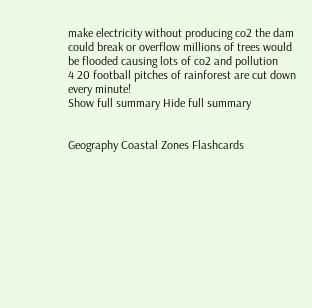make electricity without producing co2 the dam could break or overflow millions of trees would be flooded causing lots of co2 and pollution
4 20 football pitches of rainforest are cut down every minute!
Show full summary Hide full summary


Geography Coastal Zones Flashcards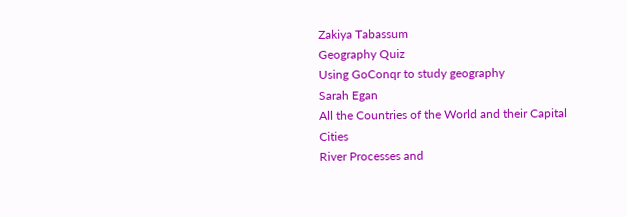Zakiya Tabassum
Geography Quiz
Using GoConqr to study geography
Sarah Egan
All the Countries of the World and their Capital Cities
River Processes and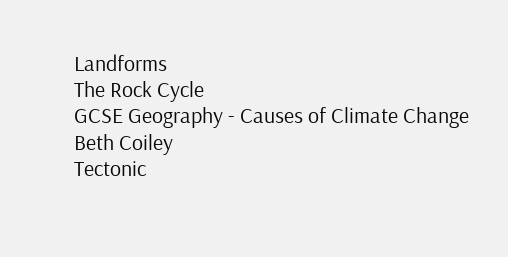Landforms
The Rock Cycle
GCSE Geography - Causes of Climate Change
Beth Coiley
Tectonic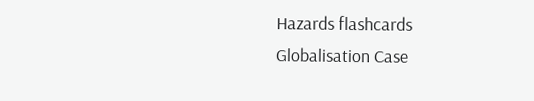Hazards flashcards
Globalisation Case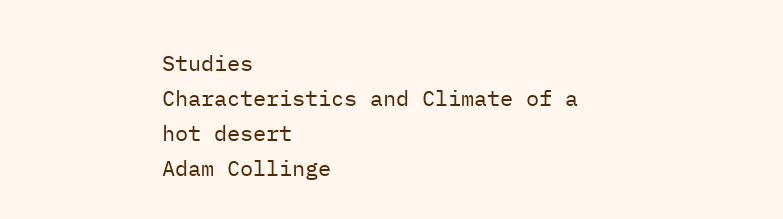Studies
Characteristics and Climate of a hot desert
Adam Collinge